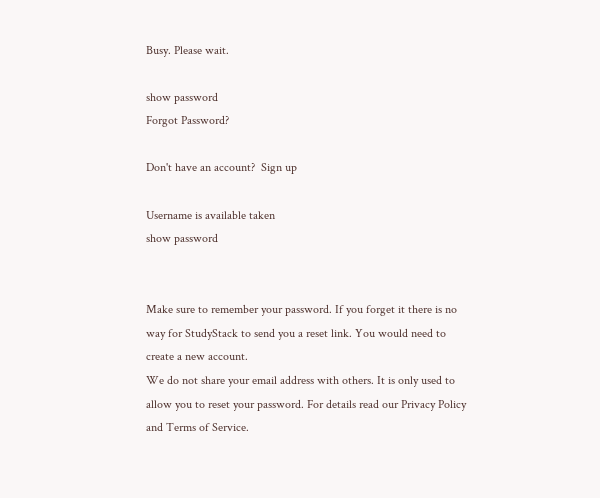Busy. Please wait.

show password
Forgot Password?

Don't have an account?  Sign up

Username is available taken
show password


Make sure to remember your password. If you forget it there is no way for StudyStack to send you a reset link. You would need to create a new account.
We do not share your email address with others. It is only used to allow you to reset your password. For details read our Privacy Policy and Terms of Service.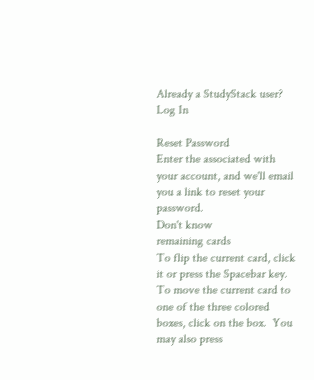Already a StudyStack user? Log In

Reset Password
Enter the associated with your account, and we'll email you a link to reset your password.
Don't know
remaining cards
To flip the current card, click it or press the Spacebar key.  To move the current card to one of the three colored boxes, click on the box.  You may also press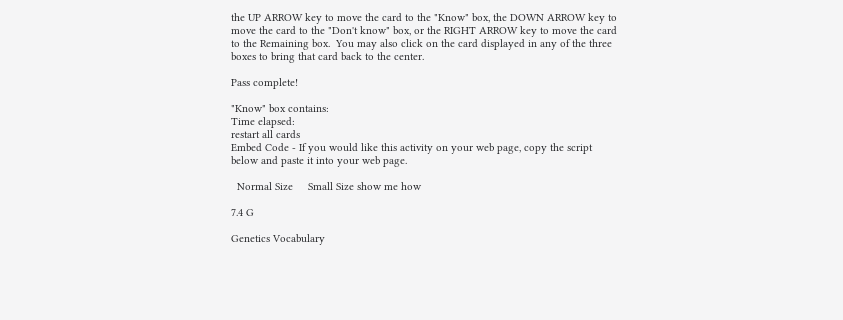the UP ARROW key to move the card to the "Know" box, the DOWN ARROW key to move the card to the "Don't know" box, or the RIGHT ARROW key to move the card to the Remaining box.  You may also click on the card displayed in any of the three boxes to bring that card back to the center.

Pass complete!

"Know" box contains:
Time elapsed:
restart all cards
Embed Code - If you would like this activity on your web page, copy the script below and paste it into your web page.

  Normal Size     Small Size show me how

7.4 G

Genetics Vocabulary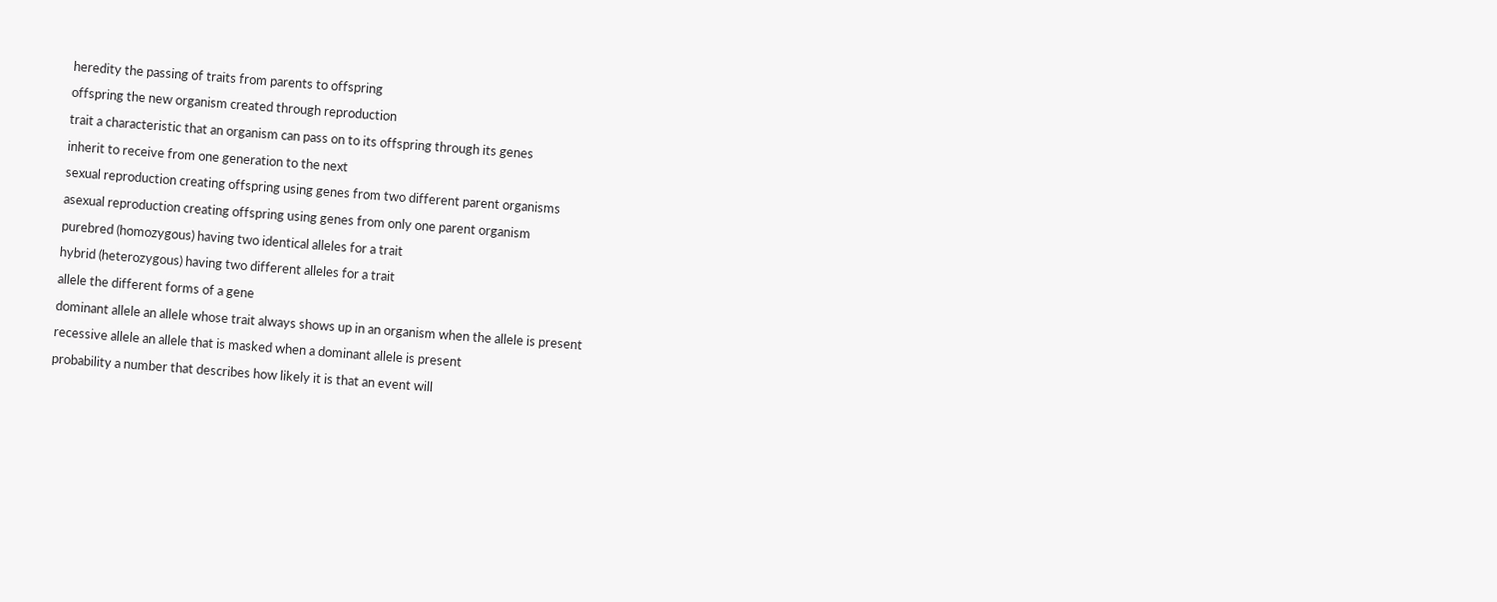heredity the passing of traits from parents to offspring
offspring the new organism created through reproduction
trait a characteristic that an organism can pass on to its offspring through its genes
inherit to receive from one generation to the next
sexual reproduction creating offspring using genes from two different parent organisms
asexual reproduction creating offspring using genes from only one parent organism
purebred (homozygous) having two identical alleles for a trait
hybrid (heterozygous) having two different alleles for a trait
allele the different forms of a gene
dominant allele an allele whose trait always shows up in an organism when the allele is present
recessive allele an allele that is masked when a dominant allele is present
probability a number that describes how likely it is that an event will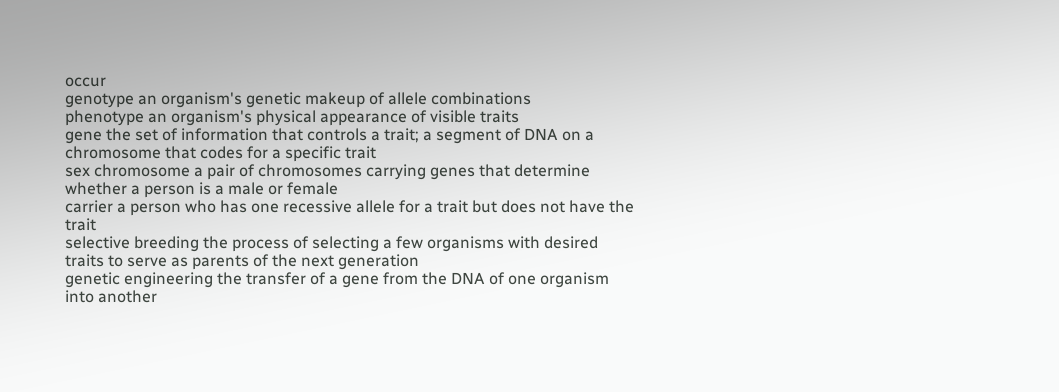occur
genotype an organism's genetic makeup of allele combinations
phenotype an organism's physical appearance of visible traits
gene the set of information that controls a trait; a segment of DNA on a chromosome that codes for a specific trait
sex chromosome a pair of chromosomes carrying genes that determine whether a person is a male or female
carrier a person who has one recessive allele for a trait but does not have the trait
selective breeding the process of selecting a few organisms with desired traits to serve as parents of the next generation
genetic engineering the transfer of a gene from the DNA of one organism into another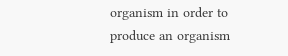organism in order to produce an organism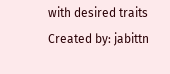with desired traits
Created by: jabittn